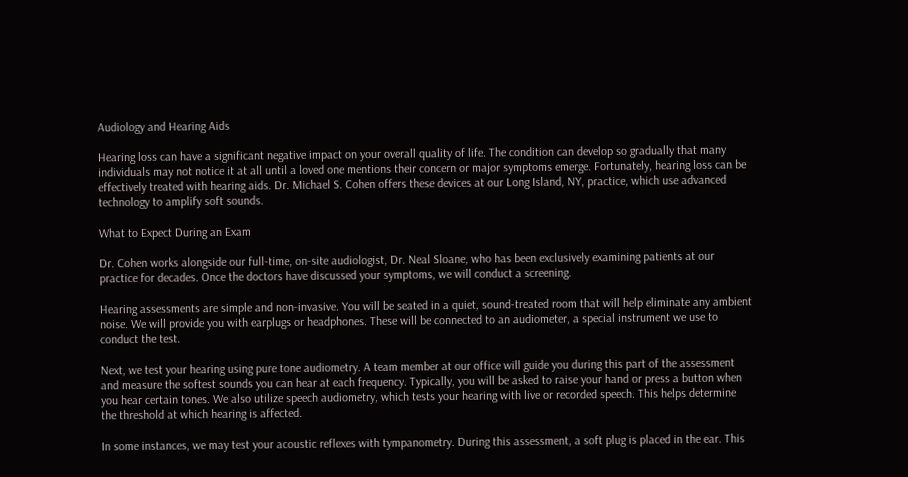Audiology and Hearing Aids

Hearing loss can have a significant negative impact on your overall quality of life. The condition can develop so gradually that many individuals may not notice it at all until a loved one mentions their concern or major symptoms emerge. Fortunately, hearing loss can be effectively treated with hearing aids. Dr. Michael S. Cohen offers these devices at our Long Island, NY, practice, which use advanced technology to amplify soft sounds.

What to Expect During an Exam

Dr. Cohen works alongside our full-time, on-site audiologist, Dr. Neal Sloane, who has been exclusively examining patients at our practice for decades. Once the doctors have discussed your symptoms, we will conduct a screening.

Hearing assessments are simple and non-invasive. You will be seated in a quiet, sound-treated room that will help eliminate any ambient noise. We will provide you with earplugs or headphones. These will be connected to an audiometer, a special instrument we use to conduct the test.

Next, we test your hearing using pure tone audiometry. A team member at our office will guide you during this part of the assessment and measure the softest sounds you can hear at each frequency. Typically, you will be asked to raise your hand or press a button when you hear certain tones. We also utilize speech audiometry, which tests your hearing with live or recorded speech. This helps determine the threshold at which hearing is affected.

In some instances, we may test your acoustic reflexes with tympanometry. During this assessment, a soft plug is placed in the ear. This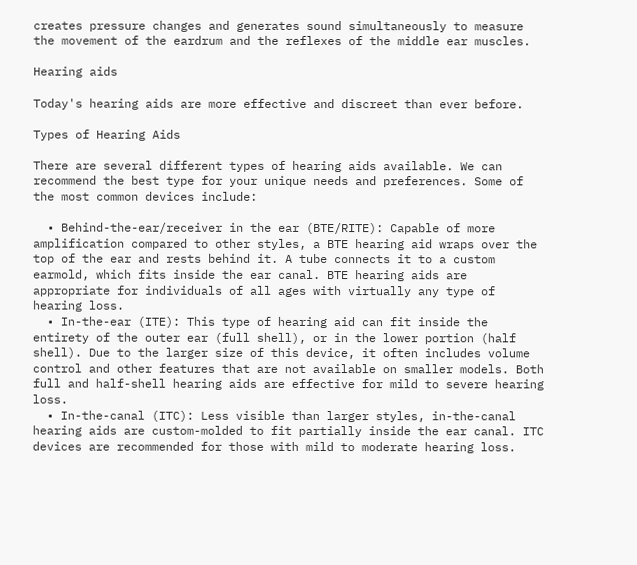creates pressure changes and generates sound simultaneously to measure the movement of the eardrum and the reflexes of the middle ear muscles.

Hearing aids

Today's hearing aids are more effective and discreet than ever before.

Types of Hearing Aids

There are several different types of hearing aids available. We can recommend the best type for your unique needs and preferences. Some of the most common devices include:

  • Behind-the-ear/receiver in the ear (BTE/RITE): Capable of more amplification compared to other styles, a BTE hearing aid wraps over the top of the ear and rests behind it. A tube connects it to a custom earmold, which fits inside the ear canal. BTE hearing aids are appropriate for individuals of all ages with virtually any type of hearing loss.
  • In-the-ear (ITE): This type of hearing aid can fit inside the entirety of the outer ear (full shell), or in the lower portion (half shell). Due to the larger size of this device, it often includes volume control and other features that are not available on smaller models. Both full and half-shell hearing aids are effective for mild to severe hearing loss.
  • In-the-canal (ITC): Less visible than larger styles, in-the-canal hearing aids are custom-molded to fit partially inside the ear canal. ITC devices are recommended for those with mild to moderate hearing loss.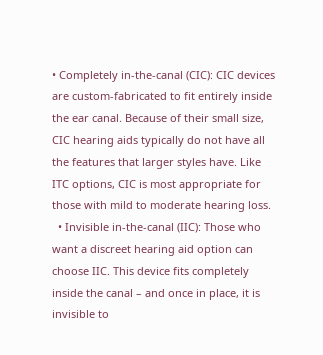• Completely in-the-canal (CIC): CIC devices are custom-fabricated to fit entirely inside the ear canal. Because of their small size, CIC hearing aids typically do not have all the features that larger styles have. Like ITC options, CIC is most appropriate for those with mild to moderate hearing loss.
  • Invisible in-the-canal (IIC): Those who want a discreet hearing aid option can choose IIC. This device fits completely inside the canal – and once in place, it is invisible to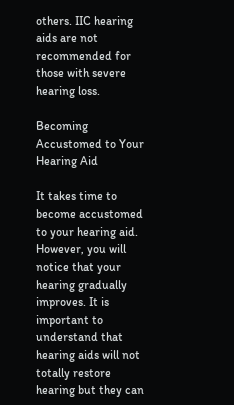others. IIC hearing aids are not recommended for those with severe hearing loss.

Becoming Accustomed to Your Hearing Aid

It takes time to become accustomed to your hearing aid. However, you will notice that your hearing gradually improves. It is important to understand that hearing aids will not totally restore hearing but they can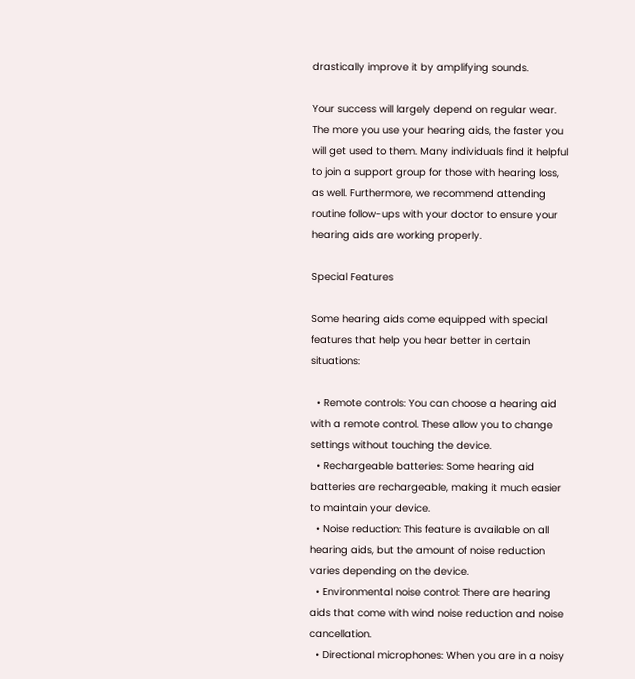drastically improve it by amplifying sounds.

Your success will largely depend on regular wear. The more you use your hearing aids, the faster you will get used to them. Many individuals find it helpful to join a support group for those with hearing loss, as well. Furthermore, we recommend attending routine follow-ups with your doctor to ensure your hearing aids are working properly.

Special Features

Some hearing aids come equipped with special features that help you hear better in certain situations:

  • Remote controls: You can choose a hearing aid with a remote control. These allow you to change settings without touching the device.
  • Rechargeable batteries: Some hearing aid batteries are rechargeable, making it much easier to maintain your device.
  • Noise reduction: This feature is available on all hearing aids, but the amount of noise reduction varies depending on the device.
  • Environmental noise control: There are hearing aids that come with wind noise reduction and noise cancellation.
  • Directional microphones: When you are in a noisy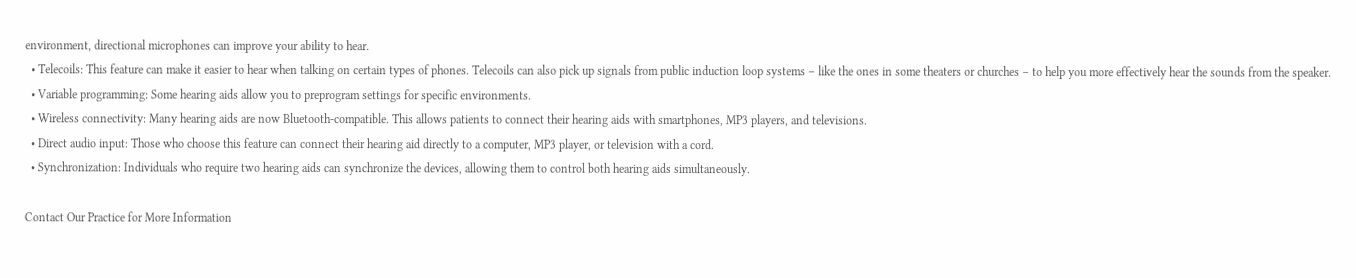environment, directional microphones can improve your ability to hear.
  • Telecoils: This feature can make it easier to hear when talking on certain types of phones. Telecoils can also pick up signals from public induction loop systems – like the ones in some theaters or churches – to help you more effectively hear the sounds from the speaker.
  • Variable programming: Some hearing aids allow you to preprogram settings for specific environments.
  • Wireless connectivity: Many hearing aids are now Bluetooth-compatible. This allows patients to connect their hearing aids with smartphones, MP3 players, and televisions.
  • Direct audio input: Those who choose this feature can connect their hearing aid directly to a computer, MP3 player, or television with a cord.
  • Synchronization: Individuals who require two hearing aids can synchronize the devices, allowing them to control both hearing aids simultaneously.

Contact Our Practice for More Information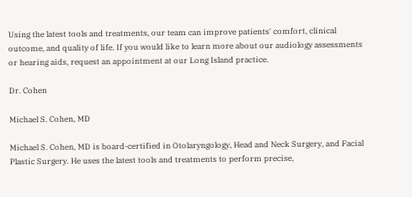Using the latest tools and treatments, our team can improve patients' comfort, clinical outcome, and quality of life. If you would like to learn more about our audiology assessments or hearing aids, request an appointment at our Long Island practice.

Dr. Cohen

Michael S. Cohen, MD

Michael S. Cohen, MD is board-certified in Otolaryngology, Head and Neck Surgery, and Facial Plastic Surgery. He uses the latest tools and treatments to perform precise,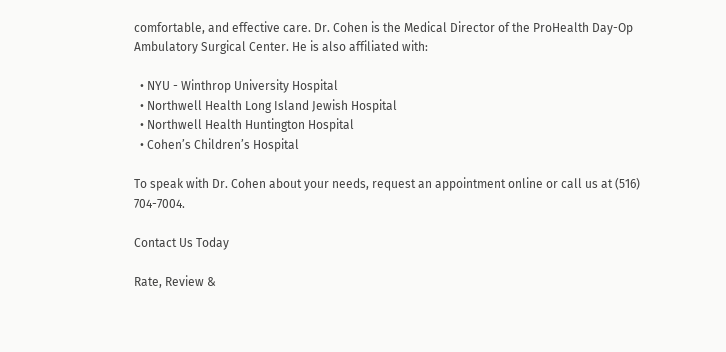comfortable, and effective care. Dr. Cohen is the Medical Director of the ProHealth Day-Op Ambulatory Surgical Center. He is also affiliated with:

  • NYU - Winthrop University Hospital
  • Northwell Health Long Island Jewish Hospital
  • Northwell Health Huntington Hospital
  • Cohen’s Children’s Hospital

To speak with Dr. Cohen about your needs, request an appointment online or call us at (516) 704-7004.

Contact Us Today

Rate, Review &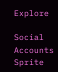Explore

Social Accounts Sprite